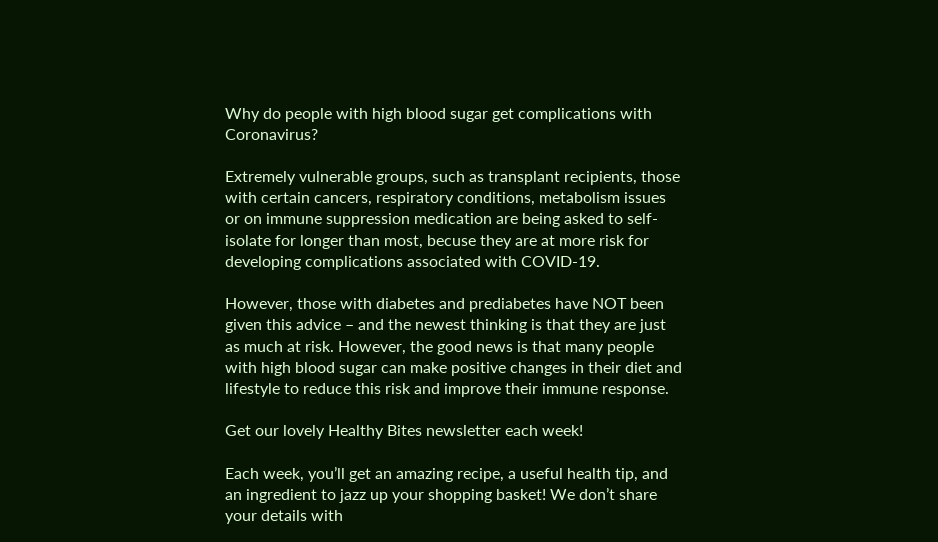Why do people with high blood sugar get complications with Coronavirus?

Extremely vulnerable groups, such as transplant recipients, those with certain cancers, respiratory conditions, metabolism issues or on immune suppression medication are being asked to self-isolate for longer than most, becuse they are at more risk for developing complications associated with COVID-19.

However, those with diabetes and prediabetes have NOT been given this advice – and the newest thinking is that they are just as much at risk. However, the good news is that many people with high blood sugar can make positive changes in their diet and lifestyle to reduce this risk and improve their immune response.

Get our lovely Healthy Bites newsletter each week!

Each week, you’ll get an amazing recipe, a useful health tip, and an ingredient to jazz up your shopping basket! We don’t share your details with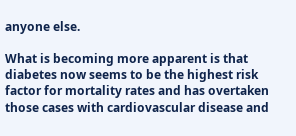anyone else.

What is becoming more apparent is that diabetes now seems to be the highest risk factor for mortality rates and has overtaken those cases with cardiovascular disease and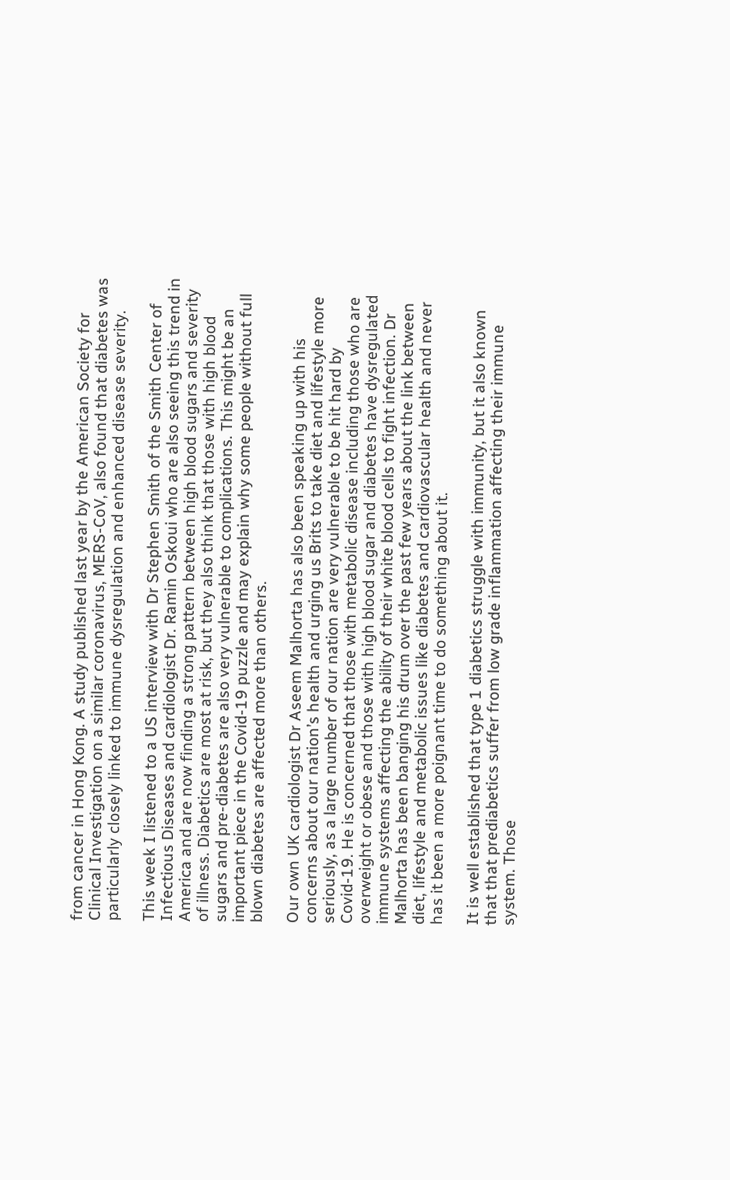from cancer in Hong Kong. A study published last year by the American Society for Clinical Investigation on a similar coronavirus, MERS-CoV, also found that diabetes was particularly closely linked to immune dysregulation and enhanced disease severity.

This week I listened to a US interview with Dr Stephen Smith of the Smith Center of Infectious Diseases and cardiologist Dr. Ramin Oskoui who are also seeing this trend in America and are now finding a strong pattern between high blood sugars and severity of illness. Diabetics are most at risk, but they also think that those with high blood sugars and pre-diabetes are also very vulnerable to complications. This might be an important piece in the Covid-19 puzzle and may explain why some people without full blown diabetes are affected more than others.

Our own UK cardiologist Dr Aseem Malhorta has also been speaking up with his concerns about our nation’s health and urging us Brits to take diet and lifestyle more seriously, as a large number of our nation are very vulnerable to be hit hard by Covid-19. He is concerned that those with metabolic disease including those who are overweight or obese and those with high blood sugar and diabetes have dysregulated immune systems affecting the ability of their white blood cells to fight infection. Dr Malhorta has been banging his drum over the past few years about the link between diet, lifestyle and metabolic issues like diabetes and cardiovascular health and never has it been a more poignant time to do something about it.

It is well established that type 1 diabetics struggle with immunity, but it also known that that prediabetics suffer from low grade inflammation affecting their immune system. Those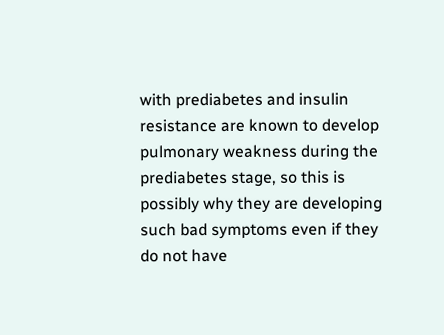with prediabetes and insulin resistance are known to develop pulmonary weakness during the prediabetes stage, so this is possibly why they are developing such bad symptoms even if they do not have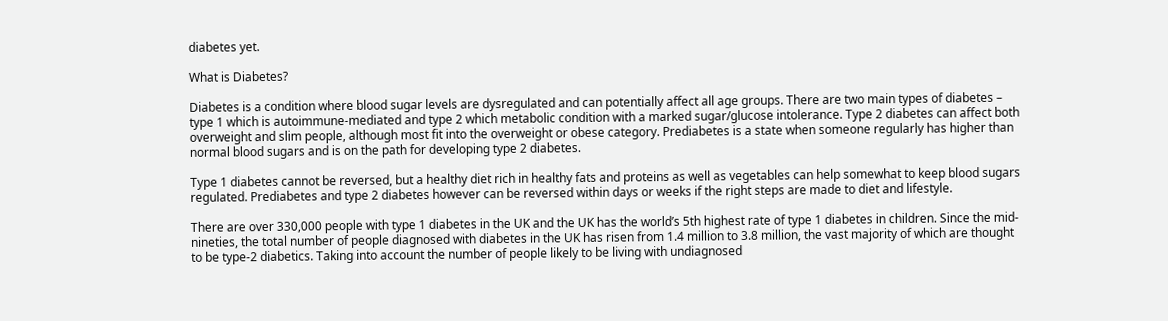diabetes yet.

What is Diabetes?

Diabetes is a condition where blood sugar levels are dysregulated and can potentially affect all age groups. There are two main types of diabetes – type 1 which is autoimmune-mediated and type 2 which metabolic condition with a marked sugar/glucose intolerance. Type 2 diabetes can affect both overweight and slim people, although most fit into the overweight or obese category. Prediabetes is a state when someone regularly has higher than normal blood sugars and is on the path for developing type 2 diabetes.

Type 1 diabetes cannot be reversed, but a healthy diet rich in healthy fats and proteins as well as vegetables can help somewhat to keep blood sugars regulated. Prediabetes and type 2 diabetes however can be reversed within days or weeks if the right steps are made to diet and lifestyle.

There are over 330,000 people with type 1 diabetes in the UK and the UK has the world’s 5th highest rate of type 1 diabetes in children. Since the mid-nineties, the total number of people diagnosed with diabetes in the UK has risen from 1.4 million to 3.8 million, the vast majority of which are thought to be type-2 diabetics. Taking into account the number of people likely to be living with undiagnosed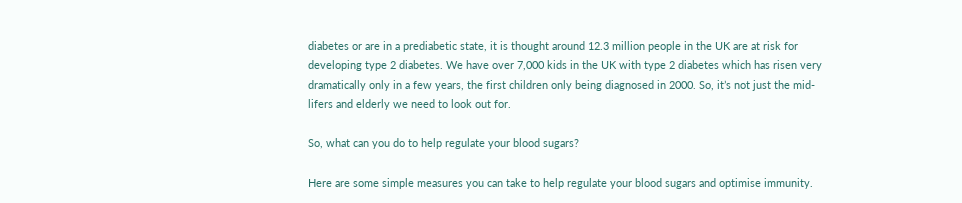diabetes or are in a prediabetic state, it is thought around 12.3 million people in the UK are at risk for developing type 2 diabetes. We have over 7,000 kids in the UK with type 2 diabetes which has risen very dramatically only in a few years, the first children only being diagnosed in 2000. So, it’s not just the mid-lifers and elderly we need to look out for.

So, what can you do to help regulate your blood sugars?

Here are some simple measures you can take to help regulate your blood sugars and optimise immunity.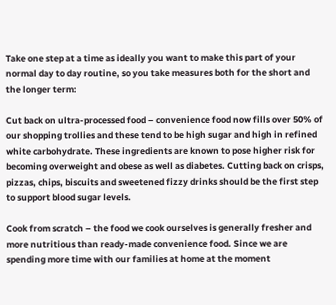Take one step at a time as ideally you want to make this part of your normal day to day routine, so you take measures both for the short and the longer term:

Cut back on ultra-processed food – convenience food now fills over 50% of our shopping trollies and these tend to be high sugar and high in refined white carbohydrate. These ingredients are known to pose higher risk for becoming overweight and obese as well as diabetes. Cutting back on crisps, pizzas, chips, biscuits and sweetened fizzy drinks should be the first step to support blood sugar levels.

Cook from scratch – the food we cook ourselves is generally fresher and more nutritious than ready-made convenience food. Since we are spending more time with our families at home at the moment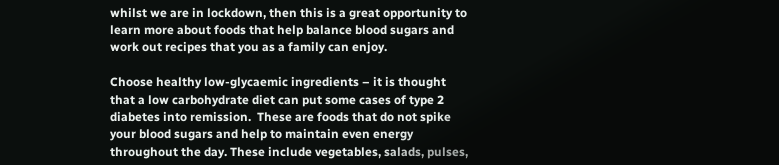whilst we are in lockdown, then this is a great opportunity to learn more about foods that help balance blood sugars and work out recipes that you as a family can enjoy.

Choose healthy low-glycaemic ingredients – it is thought that a low carbohydrate diet can put some cases of type 2 diabetes into remission.  These are foods that do not spike your blood sugars and help to maintain even energy throughout the day. These include vegetables, salads, pulses,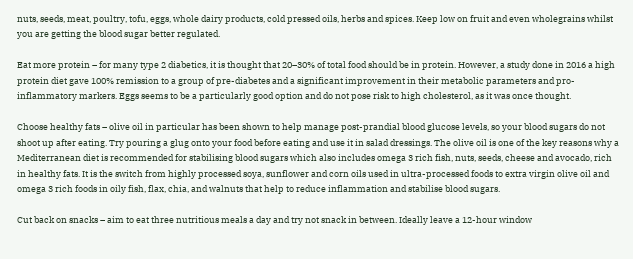nuts, seeds, meat, poultry, tofu, eggs, whole dairy products, cold pressed oils, herbs and spices. Keep low on fruit and even wholegrains whilst you are getting the blood sugar better regulated.

Eat more protein – for many type 2 diabetics, it is thought that 20–30% of total food should be in protein. However, a study done in 2016 a high protein diet gave 100% remission to a group of pre-diabetes and a significant improvement in their metabolic parameters and pro-inflammatory markers. Eggs seems to be a particularly good option and do not pose risk to high cholesterol, as it was once thought.

Choose healthy fats – olive oil in particular has been shown to help manage post-prandial blood glucose levels, so your blood sugars do not shoot up after eating. Try pouring a glug onto your food before eating and use it in salad dressings. The olive oil is one of the key reasons why a Mediterranean diet is recommended for stabilising blood sugars which also includes omega 3 rich fish, nuts, seeds, cheese and avocado, rich in healthy fats. It is the switch from highly processed soya, sunflower and corn oils used in ultra-processed foods to extra virgin olive oil and omega 3 rich foods in oily fish, flax, chia, and walnuts that help to reduce inflammation and stabilise blood sugars.

Cut back on snacks – aim to eat three nutritious meals a day and try not snack in between. Ideally leave a 12-hour window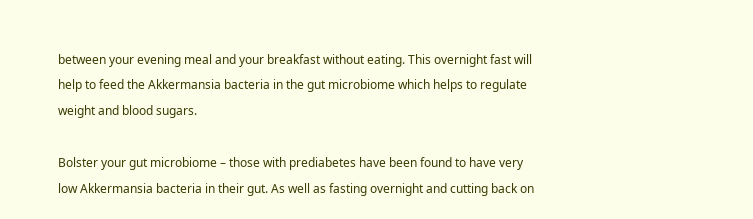between your evening meal and your breakfast without eating. This overnight fast will help to feed the Akkermansia bacteria in the gut microbiome which helps to regulate weight and blood sugars.

Bolster your gut microbiome – those with prediabetes have been found to have very low Akkermansia bacteria in their gut. As well as fasting overnight and cutting back on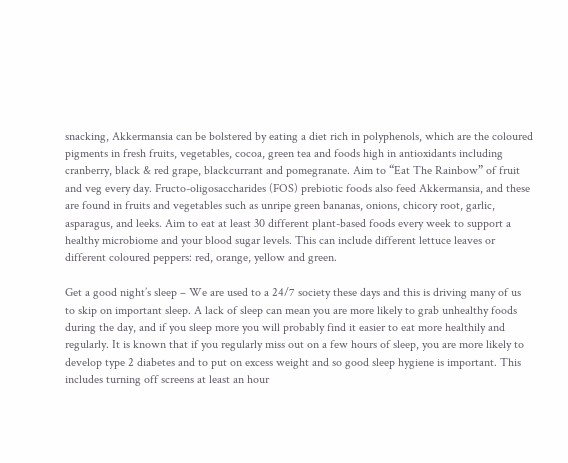snacking, Akkermansia can be bolstered by eating a diet rich in polyphenols, which are the coloured pigments in fresh fruits, vegetables, cocoa, green tea and foods high in antioxidants including cranberry, black & red grape, blackcurrant and pomegranate. Aim to “Eat The Rainbow” of fruit and veg every day. Fructo-oligosaccharides (FOS) prebiotic foods also feed Akkermansia, and these are found in fruits and vegetables such as unripe green bananas, onions, chicory root, garlic, asparagus, and leeks. Aim to eat at least 30 different plant-based foods every week to support a healthy microbiome and your blood sugar levels. This can include different lettuce leaves or different coloured peppers: red, orange, yellow and green.

Get a good night’s sleep – We are used to a 24/7 society these days and this is driving many of us to skip on important sleep. A lack of sleep can mean you are more likely to grab unhealthy foods during the day, and if you sleep more you will probably find it easier to eat more healthily and regularly. It is known that if you regularly miss out on a few hours of sleep, you are more likely to develop type 2 diabetes and to put on excess weight and so good sleep hygiene is important. This includes turning off screens at least an hour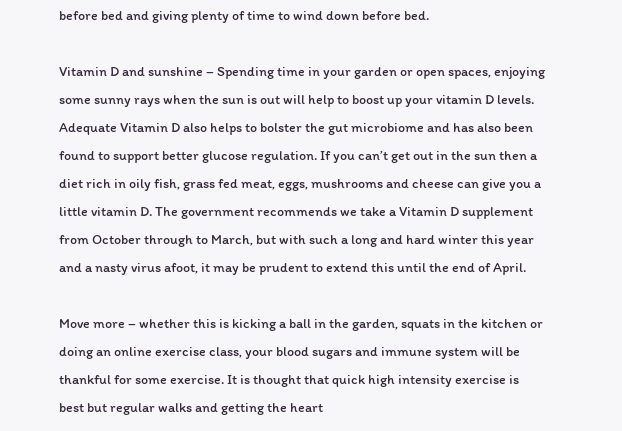before bed and giving plenty of time to wind down before bed.

Vitamin D and sunshine – Spending time in your garden or open spaces, enjoying some sunny rays when the sun is out will help to boost up your vitamin D levels. Adequate Vitamin D also helps to bolster the gut microbiome and has also been found to support better glucose regulation. If you can’t get out in the sun then a diet rich in oily fish, grass fed meat, eggs, mushrooms and cheese can give you a little vitamin D. The government recommends we take a Vitamin D supplement from October through to March, but with such a long and hard winter this year and a nasty virus afoot, it may be prudent to extend this until the end of April.

Move more – whether this is kicking a ball in the garden, squats in the kitchen or doing an online exercise class, your blood sugars and immune system will be thankful for some exercise. It is thought that quick high intensity exercise is best but regular walks and getting the heart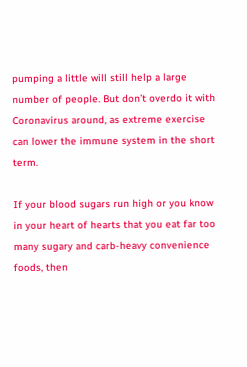pumping a little will still help a large number of people. But don’t overdo it with Coronavirus around, as extreme exercise can lower the immune system in the short term.

If your blood sugars run high or you know in your heart of hearts that you eat far too many sugary and carb-heavy convenience foods, then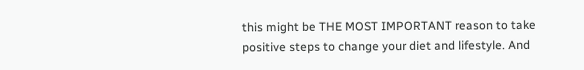this might be THE MOST IMPORTANT reason to take positive steps to change your diet and lifestyle. And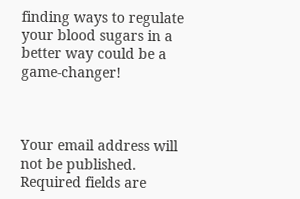finding ways to regulate your blood sugars in a better way could be a game-changer!



Your email address will not be published. Required fields are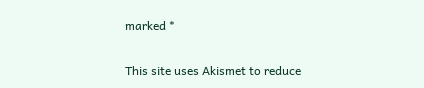marked *

This site uses Akismet to reduce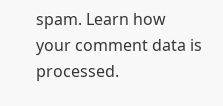spam. Learn how your comment data is processed.